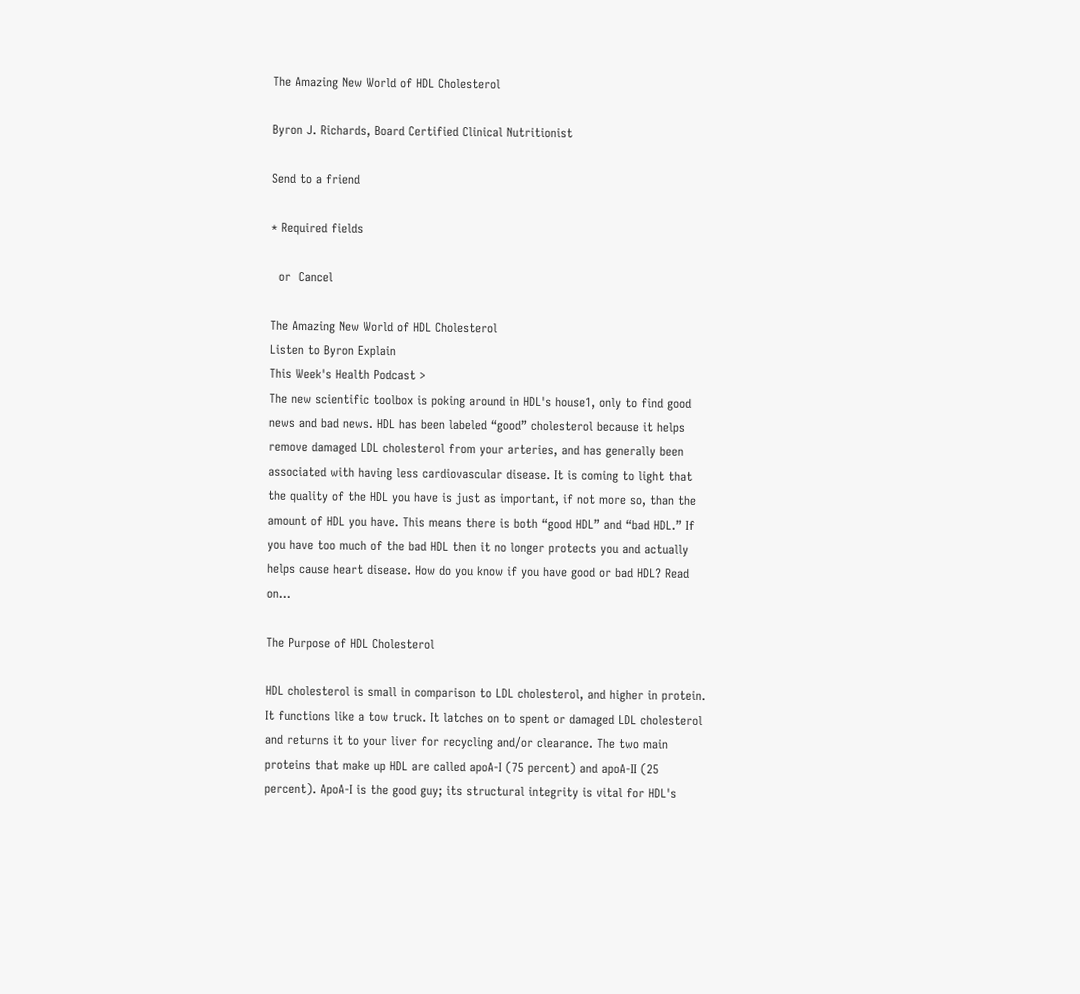The Amazing New World of HDL Cholesterol

Byron J. Richards, Board Certified Clinical Nutritionist

Send to a friend

* Required fields

  or  Cancel

The Amazing New World of HDL Cholesterol
Listen to Byron Explain
This Week's Health Podcast >
The new scientific toolbox is poking around in HDL's house1, only to find good news and bad news. HDL has been labeled “good” cholesterol because it helps remove damaged LDL cholesterol from your arteries, and has generally been associated with having less cardiovascular disease. It is coming to light that the quality of the HDL you have is just as important, if not more so, than the amount of HDL you have. This means there is both “good HDL” and “bad HDL.” If you have too much of the bad HDL then it no longer protects you and actually helps cause heart disease. How do you know if you have good or bad HDL? Read on…

The Purpose of HDL Cholesterol

HDL cholesterol is small in comparison to LDL cholesterol, and higher in protein. It functions like a tow truck. It latches on to spent or damaged LDL cholesterol and returns it to your liver for recycling and/or clearance. The two main proteins that make up HDL are called apoA-I (75 percent) and apoA-II (25 percent). ApoA-I is the good guy; its structural integrity is vital for HDL's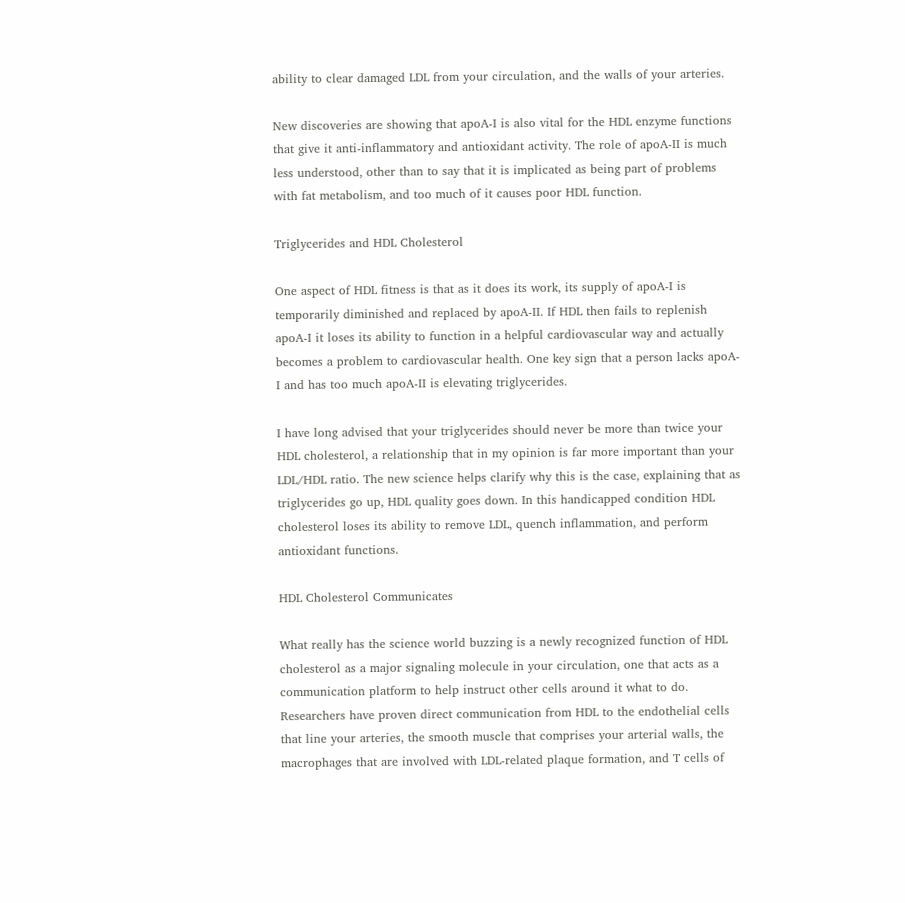ability to clear damaged LDL from your circulation, and the walls of your arteries.

New discoveries are showing that apoA-I is also vital for the HDL enzyme functions that give it anti-inflammatory and antioxidant activity. The role of apoA-II is much less understood, other than to say that it is implicated as being part of problems with fat metabolism, and too much of it causes poor HDL function.

Triglycerides and HDL Cholesterol

One aspect of HDL fitness is that as it does its work, its supply of apoA-I is temporarily diminished and replaced by apoA-II. If HDL then fails to replenish apoA-I it loses its ability to function in a helpful cardiovascular way and actually becomes a problem to cardiovascular health. One key sign that a person lacks apoA-I and has too much apoA-II is elevating triglycerides.

I have long advised that your triglycerides should never be more than twice your HDL cholesterol, a relationship that in my opinion is far more important than your LDL/HDL ratio. The new science helps clarify why this is the case, explaining that as triglycerides go up, HDL quality goes down. In this handicapped condition HDL cholesterol loses its ability to remove LDL, quench inflammation, and perform antioxidant functions.

HDL Cholesterol Communicates

What really has the science world buzzing is a newly recognized function of HDL cholesterol as a major signaling molecule in your circulation, one that acts as a communication platform to help instruct other cells around it what to do. Researchers have proven direct communication from HDL to the endothelial cells that line your arteries, the smooth muscle that comprises your arterial walls, the macrophages that are involved with LDL-related plaque formation, and T cells of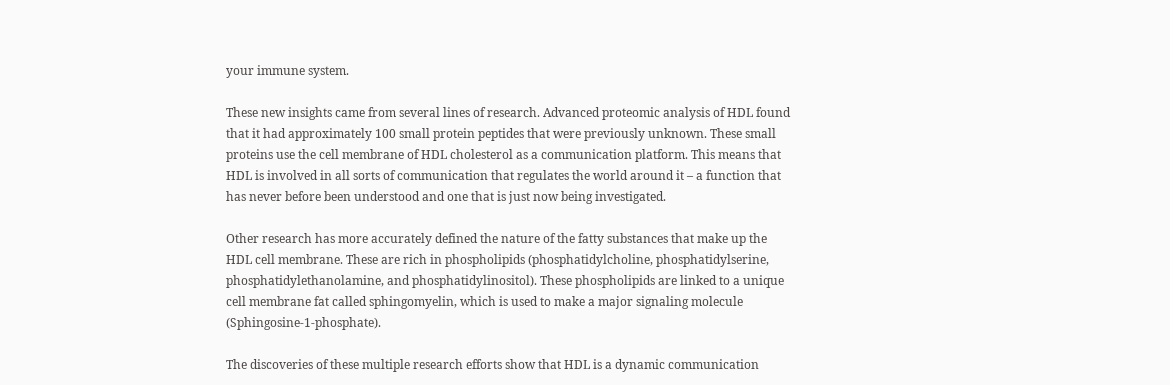your immune system.

These new insights came from several lines of research. Advanced proteomic analysis of HDL found that it had approximately 100 small protein peptides that were previously unknown. These small proteins use the cell membrane of HDL cholesterol as a communication platform. This means that HDL is involved in all sorts of communication that regulates the world around it – a function that has never before been understood and one that is just now being investigated.

Other research has more accurately defined the nature of the fatty substances that make up the HDL cell membrane. These are rich in phospholipids (phosphatidylcholine, phosphatidylserine, phosphatidylethanolamine, and phosphatidylinositol). These phospholipids are linked to a unique cell membrane fat called sphingomyelin, which is used to make a major signaling molecule (Sphingosine-1-phosphate).

The discoveries of these multiple research efforts show that HDL is a dynamic communication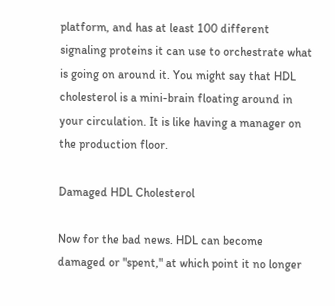platform, and has at least 100 different signaling proteins it can use to orchestrate what is going on around it. You might say that HDL cholesterol is a mini-brain floating around in your circulation. It is like having a manager on the production floor.

Damaged HDL Cholesterol

Now for the bad news. HDL can become damaged or "spent," at which point it no longer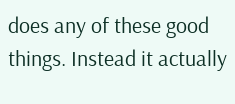does any of these good things. Instead it actually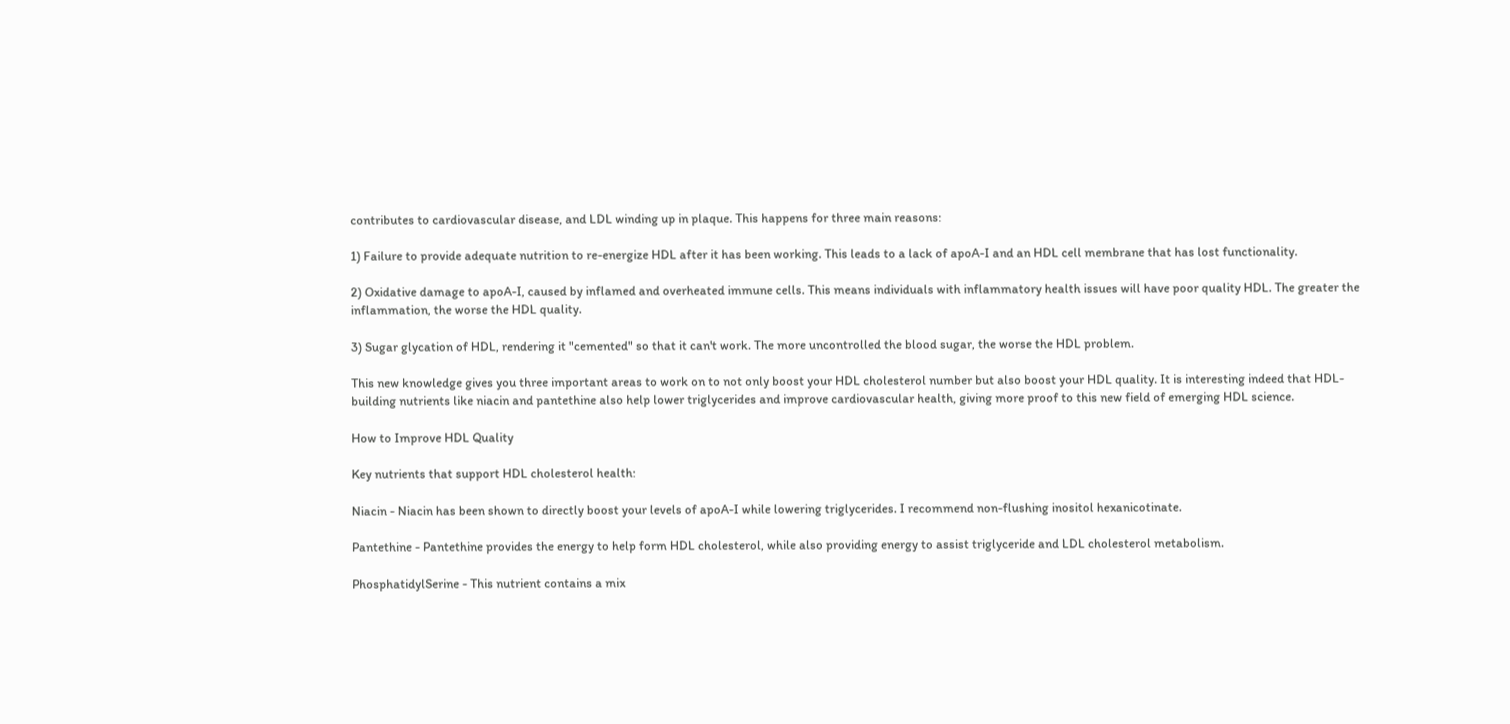contributes to cardiovascular disease, and LDL winding up in plaque. This happens for three main reasons:

1) Failure to provide adequate nutrition to re-energize HDL after it has been working. This leads to a lack of apoA-I and an HDL cell membrane that has lost functionality.

2) Oxidative damage to apoA-I, caused by inflamed and overheated immune cells. This means individuals with inflammatory health issues will have poor quality HDL. The greater the inflammation, the worse the HDL quality.

3) Sugar glycation of HDL, rendering it "cemented" so that it can't work. The more uncontrolled the blood sugar, the worse the HDL problem.

This new knowledge gives you three important areas to work on to not only boost your HDL cholesterol number but also boost your HDL quality. It is interesting indeed that HDL-building nutrients like niacin and pantethine also help lower triglycerides and improve cardiovascular health, giving more proof to this new field of emerging HDL science.

How to Improve HDL Quality

Key nutrients that support HDL cholesterol health:

Niacin - Niacin has been shown to directly boost your levels of apoA-I while lowering triglycerides. I recommend non-flushing inositol hexanicotinate.

Pantethine - Pantethine provides the energy to help form HDL cholesterol, while also providing energy to assist triglyceride and LDL cholesterol metabolism.

PhosphatidylSerine - This nutrient contains a mix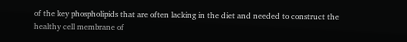of the key phospholipids that are often lacking in the diet and needed to construct the healthy cell membrane of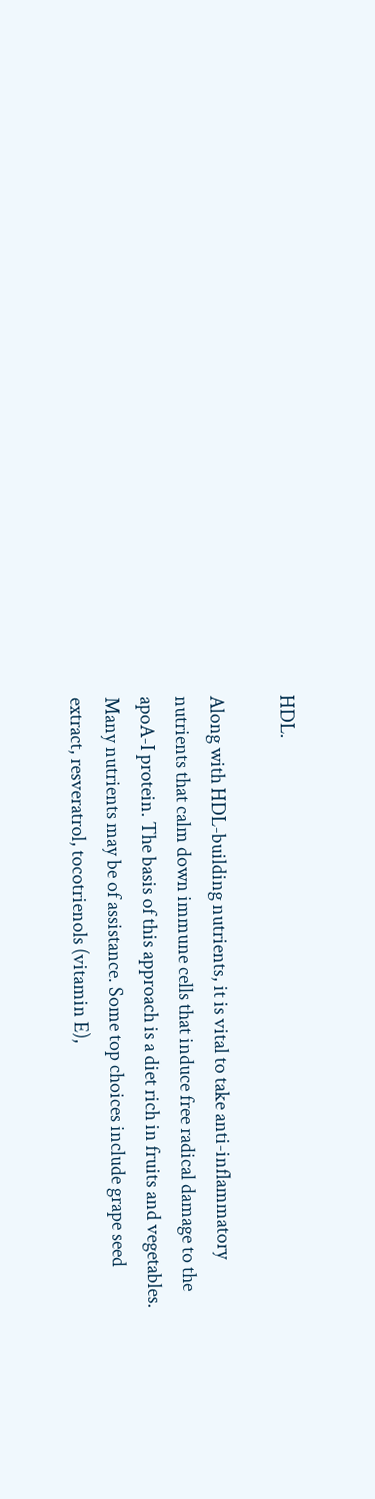HDL.

Along with HDL-building nutrients, it is vital to take anti-inflammatory nutrients that calm down immune cells that induce free radical damage to the apoA-I protein. The basis of this approach is a diet rich in fruits and vegetables. Many nutrients may be of assistance. Some top choices include grape seed extract, resveratrol, tocotrienols (vitamin E),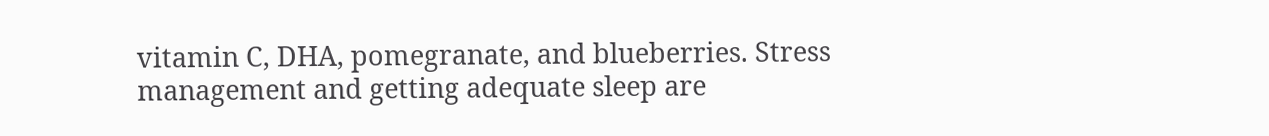vitamin C, DHA, pomegranate, and blueberries. Stress management and getting adequate sleep are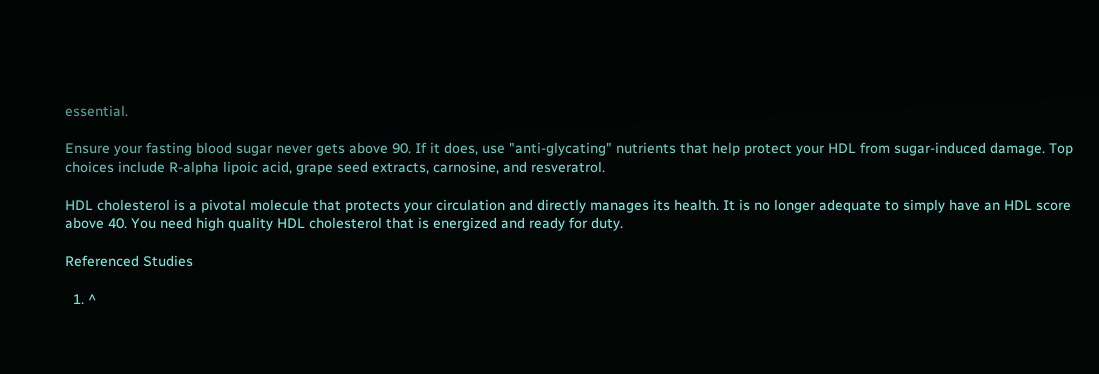essential.

Ensure your fasting blood sugar never gets above 90. If it does, use "anti-glycating" nutrients that help protect your HDL from sugar-induced damage. Top choices include R-alpha lipoic acid, grape seed extracts, carnosine, and resveratrol.

HDL cholesterol is a pivotal molecule that protects your circulation and directly manages its health. It is no longer adequate to simply have an HDL score above 40. You need high quality HDL cholesterol that is energized and ready for duty.

Referenced Studies

  1. ^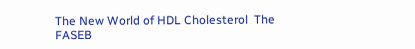The New World of HDL Cholesterol  The FASEB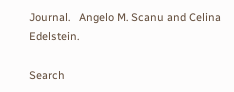Journal.   Angelo M. Scanu and Celina Edelstein.

Search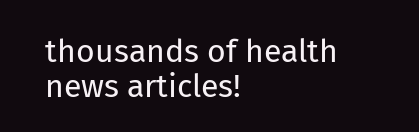thousands of health news articles!